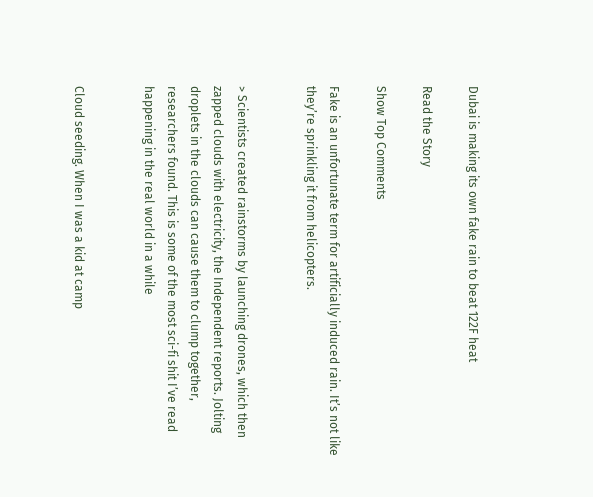Dubai is making its own fake rain to beat 122F heat

Read the Story

Show Top Comments

Fake is an unfortunate term for artificially induced rain. It’s not like they’re sprinkling it from helicopters.


> Scientists created rainstorms by launching drones, which then zapped clouds with electricity, the Independent reports. Jolting droplets in the clouds can cause them to clump together, researchers found. This is some of the most sci-fi shit I’ve read happening in the real world in a while


Cloud seeding. When I was a kid at camp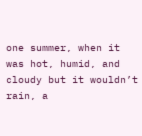one summer, when it was hot, humid, and cloudy but it wouldn’t rain, a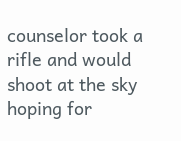counselor took a rifle and would shoot at the sky hoping for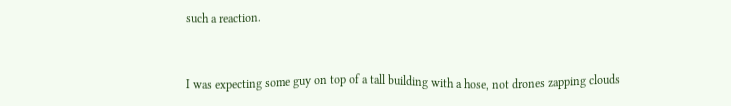such a reaction.


I was expecting some guy on top of a tall building with a hose, not drones zapping clouds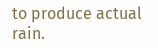to produce actual rain.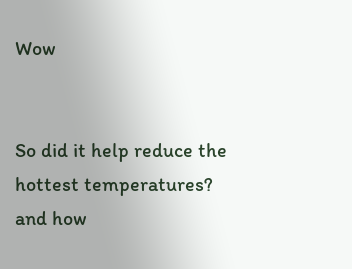Wow


So did it help reduce the hottest temperatures? and how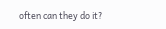often can they do it?